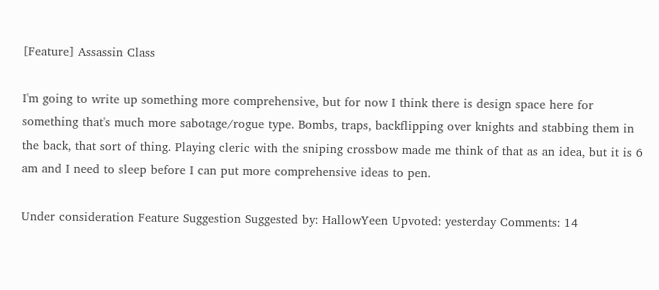[Feature] Assassin Class

I'm going to write up something more comprehensive, but for now I think there is design space here for something that's much more sabotage/rogue type. Bombs, traps, backflipping over knights and stabbing them in the back, that sort of thing. Playing cleric with the sniping crossbow made me think of that as an idea, but it is 6 am and I need to sleep before I can put more comprehensive ideas to pen.

Under consideration Feature Suggestion Suggested by: HallowYeen Upvoted: yesterday Comments: 14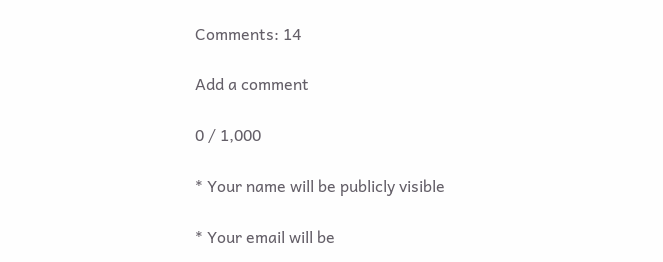Comments: 14

Add a comment

0 / 1,000

* Your name will be publicly visible

* Your email will be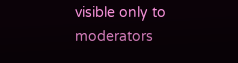visible only to moderators